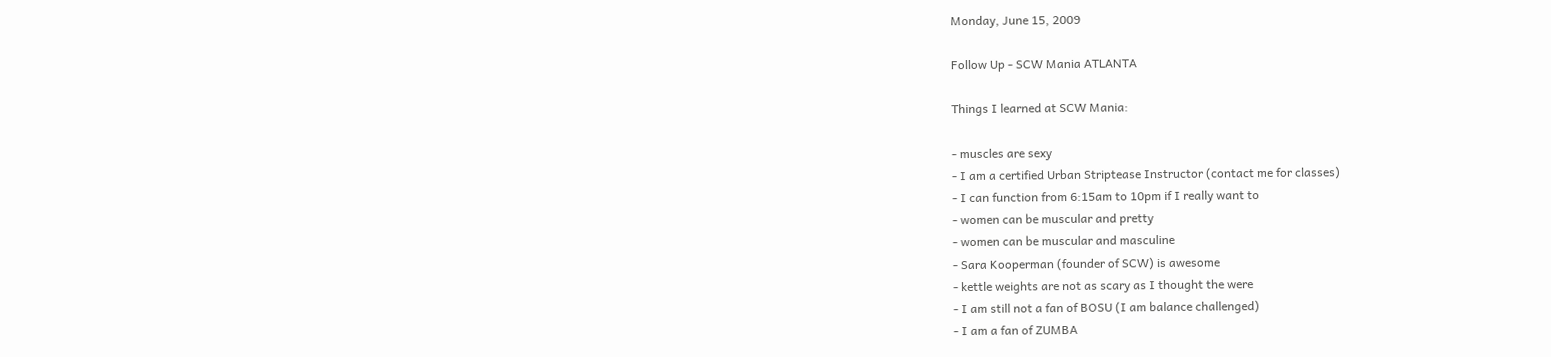Monday, June 15, 2009

Follow Up - SCW Mania ATLANTA

Things I learned at SCW Mania:

- muscles are sexy
- I am a certified Urban Striptease Instructor (contact me for classes)
- I can function from 6:15am to 10pm if I really want to
- women can be muscular and pretty
- women can be muscular and masculine
- Sara Kooperman (founder of SCW) is awesome
- kettle weights are not as scary as I thought the were
- I am still not a fan of BOSU (I am balance challenged)
- I am a fan of ZUMBA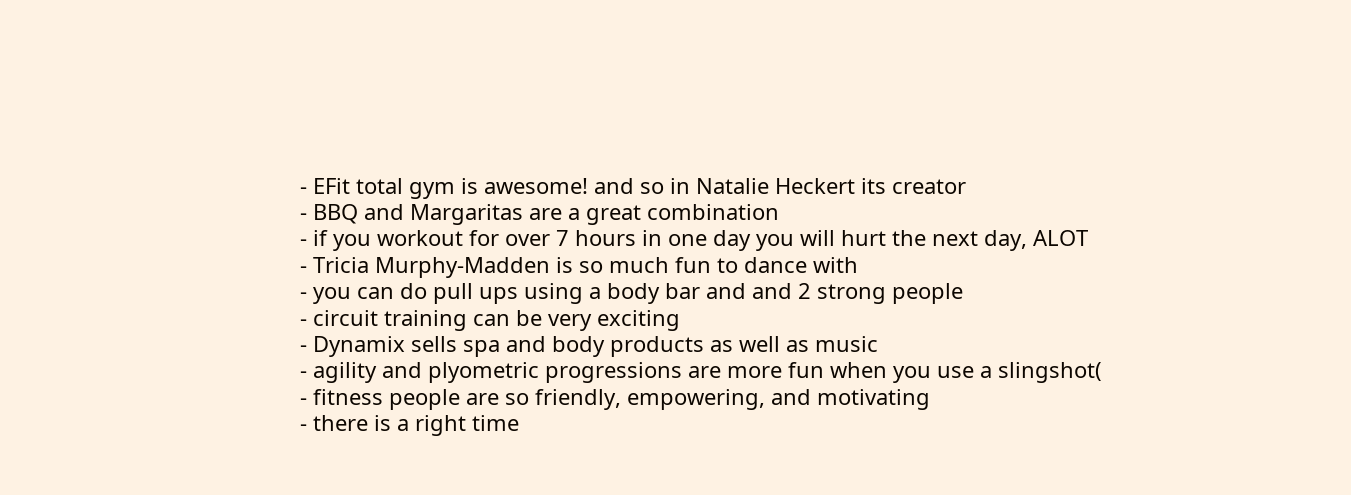- EFit total gym is awesome! and so in Natalie Heckert its creator
- BBQ and Margaritas are a great combination
- if you workout for over 7 hours in one day you will hurt the next day, ALOT
- Tricia Murphy-Madden is so much fun to dance with
- you can do pull ups using a body bar and and 2 strong people
- circuit training can be very exciting
- Dynamix sells spa and body products as well as music
- agility and plyometric progressions are more fun when you use a slingshot(
- fitness people are so friendly, empowering, and motivating
- there is a right time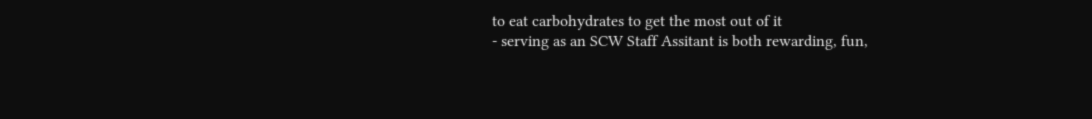to eat carbohydrates to get the most out of it
- serving as an SCW Staff Assitant is both rewarding, fun,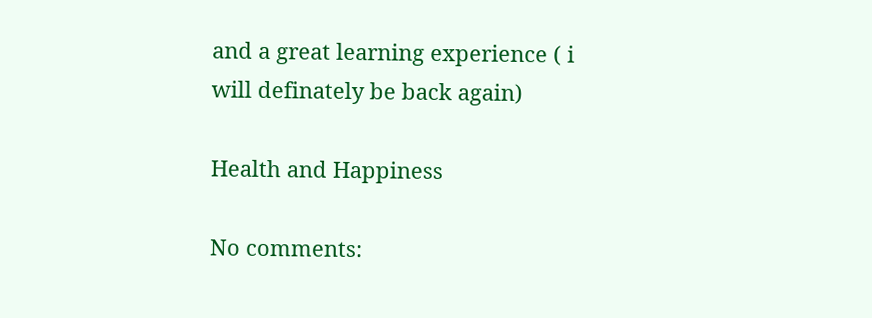and a great learning experience ( i will definately be back again)

Health and Happiness

No comments: